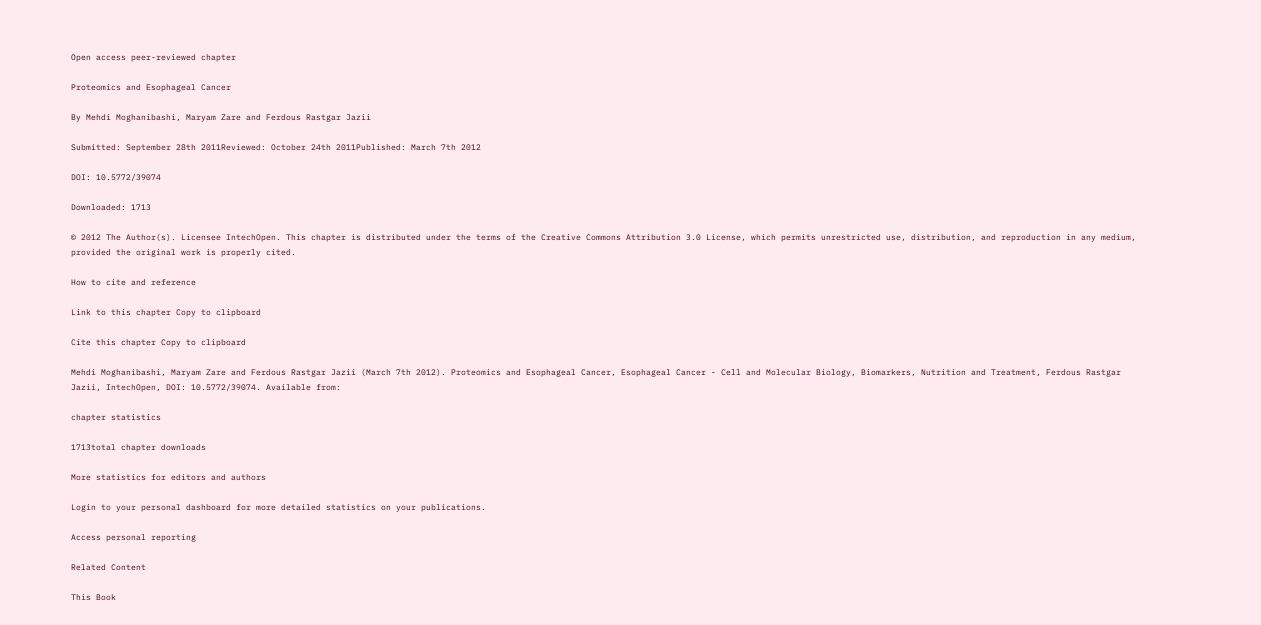Open access peer-reviewed chapter

Proteomics and Esophageal Cancer

By Mehdi Moghanibashi, Maryam Zare and Ferdous Rastgar Jazii

Submitted: September 28th 2011Reviewed: October 24th 2011Published: March 7th 2012

DOI: 10.5772/39074

Downloaded: 1713

© 2012 The Author(s). Licensee IntechOpen. This chapter is distributed under the terms of the Creative Commons Attribution 3.0 License, which permits unrestricted use, distribution, and reproduction in any medium, provided the original work is properly cited.

How to cite and reference

Link to this chapter Copy to clipboard

Cite this chapter Copy to clipboard

Mehdi Moghanibashi, Maryam Zare and Ferdous Rastgar Jazii (March 7th 2012). Proteomics and Esophageal Cancer, Esophageal Cancer - Cell and Molecular Biology, Biomarkers, Nutrition and Treatment, Ferdous Rastgar Jazii, IntechOpen, DOI: 10.5772/39074. Available from:

chapter statistics

1713total chapter downloads

More statistics for editors and authors

Login to your personal dashboard for more detailed statistics on your publications.

Access personal reporting

Related Content

This Book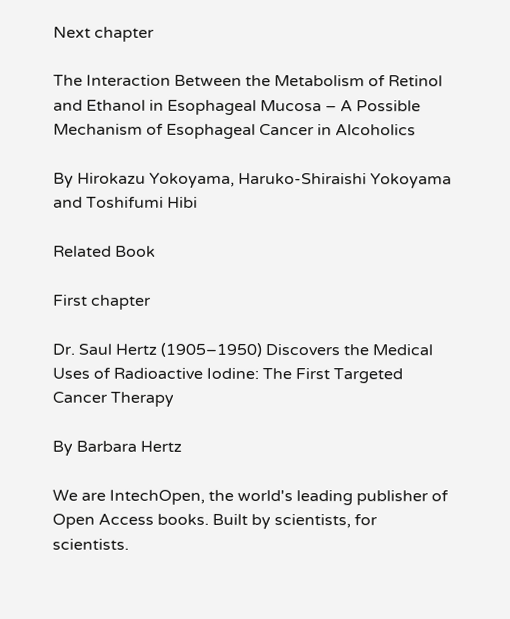Next chapter

The Interaction Between the Metabolism of Retinol and Ethanol in Esophageal Mucosa – A Possible Mechanism of Esophageal Cancer in Alcoholics

By Hirokazu Yokoyama, Haruko-Shiraishi Yokoyama and Toshifumi Hibi

Related Book

First chapter

Dr. Saul Hertz (1905–1950) Discovers the Medical Uses of Radioactive Iodine: The First Targeted Cancer Therapy

By Barbara Hertz

We are IntechOpen, the world's leading publisher of Open Access books. Built by scientists, for scientists.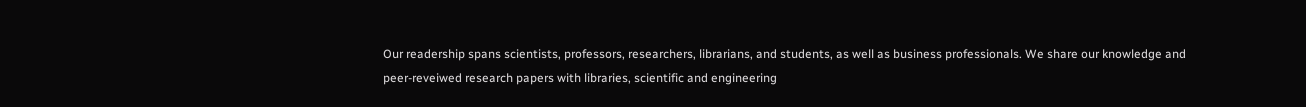Our readership spans scientists, professors, researchers, librarians, and students, as well as business professionals. We share our knowledge and peer-reveiwed research papers with libraries, scientific and engineering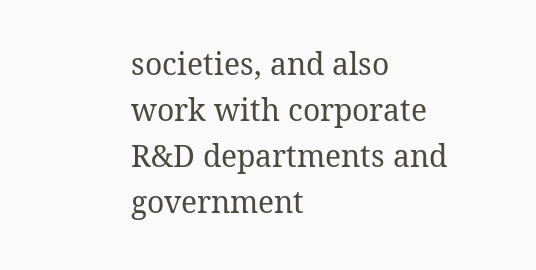societies, and also work with corporate R&D departments and government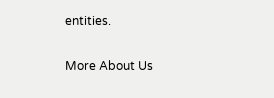entities.

More About Us